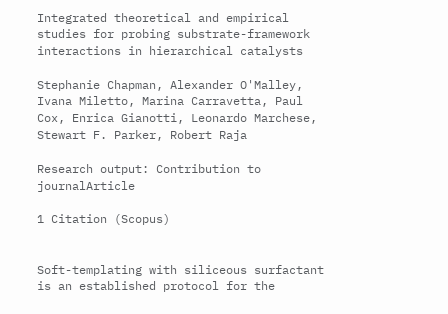Integrated theoretical and empirical studies for probing substrate-framework interactions in hierarchical catalysts

Stephanie Chapman, Alexander O'Malley, Ivana Miletto, Marina Carravetta, Paul Cox, Enrica Gianotti, Leonardo Marchese, Stewart F. Parker, Robert Raja

Research output: Contribution to journalArticle

1 Citation (Scopus)


Soft-templating with siliceous surfactant is an established protocol for the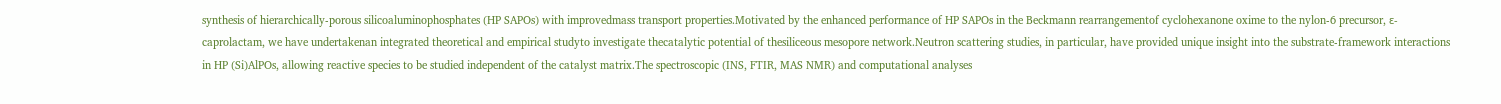synthesis of hierarchically-porous silicoaluminophosphates (HP SAPOs) with improvedmass transport properties.Motivated by the enhanced performance of HP SAPOs in the Beckmann rearrangementof cyclohexanone oxime to the nylon-6 precursor, ε-caprolactam, we have undertakenan integrated theoretical and empirical studyto investigate thecatalytic potential of thesiliceous mesopore network.Neutron scattering studies, in particular, have provided unique insight into the substrate-framework interactions in HP (Si)AlPOs, allowing reactive species to be studied independent of the catalyst matrix.The spectroscopic (INS, FTIR, MAS NMR) and computational analyses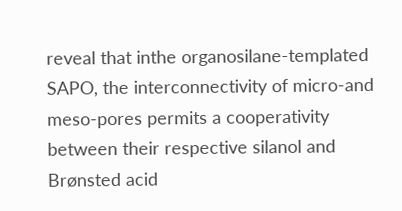reveal that inthe organosilane-templated SAPO, the interconnectivity of micro-and meso-pores permits a cooperativity between their respective silanol and Brønsted acid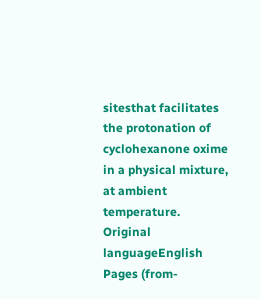sitesthat facilitates the protonation of cyclohexanone oxime in a physical mixture, at ambient temperature.
Original languageEnglish
Pages (from-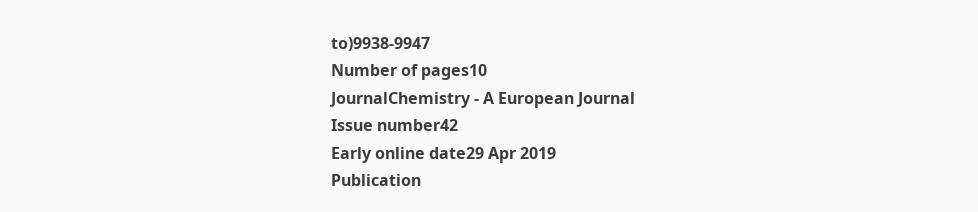to)9938-9947
Number of pages10
JournalChemistry - A European Journal
Issue number42
Early online date29 Apr 2019
Publication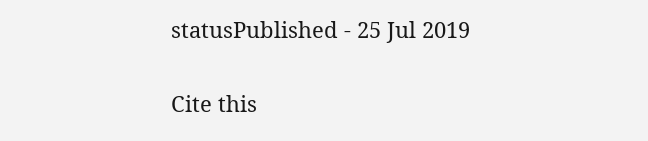statusPublished - 25 Jul 2019

Cite this